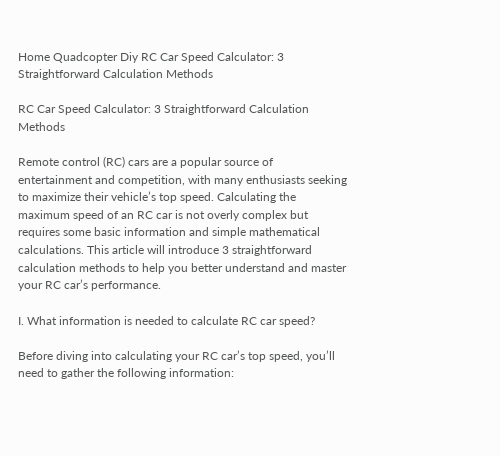Home Quadcopter Diy RC Car Speed Calculator: 3 Straightforward Calculation Methods

RC Car Speed Calculator: 3 Straightforward Calculation Methods

Remote control (RC) cars are a popular source of entertainment and competition, with many enthusiasts seeking to maximize their vehicle’s top speed. Calculating the maximum speed of an RC car is not overly complex but requires some basic information and simple mathematical calculations. This article will introduce 3 straightforward calculation methods to help you better understand and master your RC car’s performance.

I. What information is needed to calculate RC car speed?

Before diving into calculating your RC car’s top speed, you’ll need to gather the following information: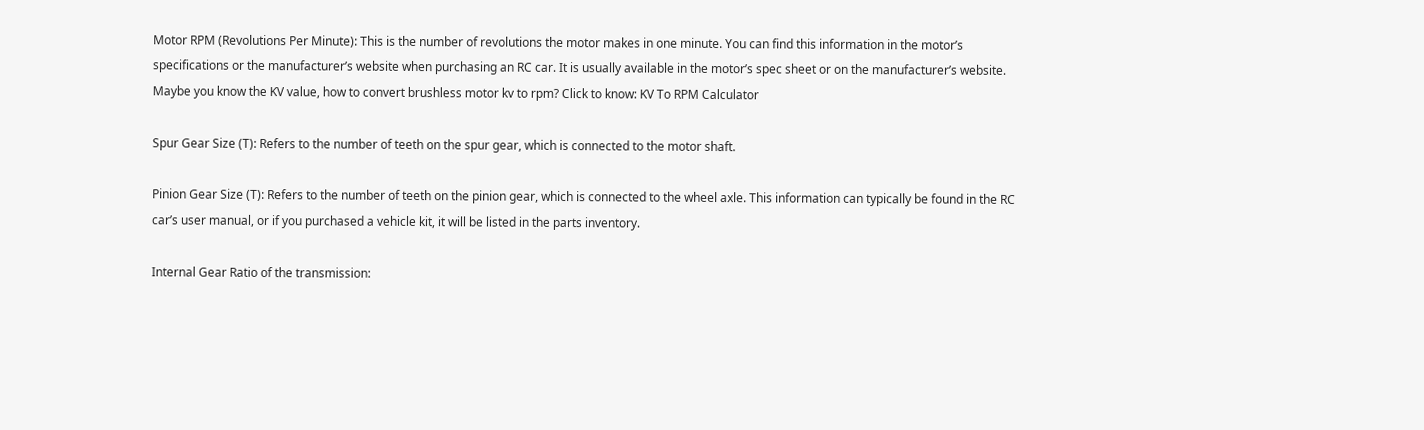Motor RPM (Revolutions Per Minute): This is the number of revolutions the motor makes in one minute. You can find this information in the motor’s specifications or the manufacturer’s website when purchasing an RC car. It is usually available in the motor’s spec sheet or on the manufacturer’s website. Maybe you know the KV value, how to convert brushless motor kv to rpm? Click to know: KV To RPM Calculator

Spur Gear Size (T): Refers to the number of teeth on the spur gear, which is connected to the motor shaft.

Pinion Gear Size (T): Refers to the number of teeth on the pinion gear, which is connected to the wheel axle. This information can typically be found in the RC car’s user manual, or if you purchased a vehicle kit, it will be listed in the parts inventory.

Internal Gear Ratio of the transmission: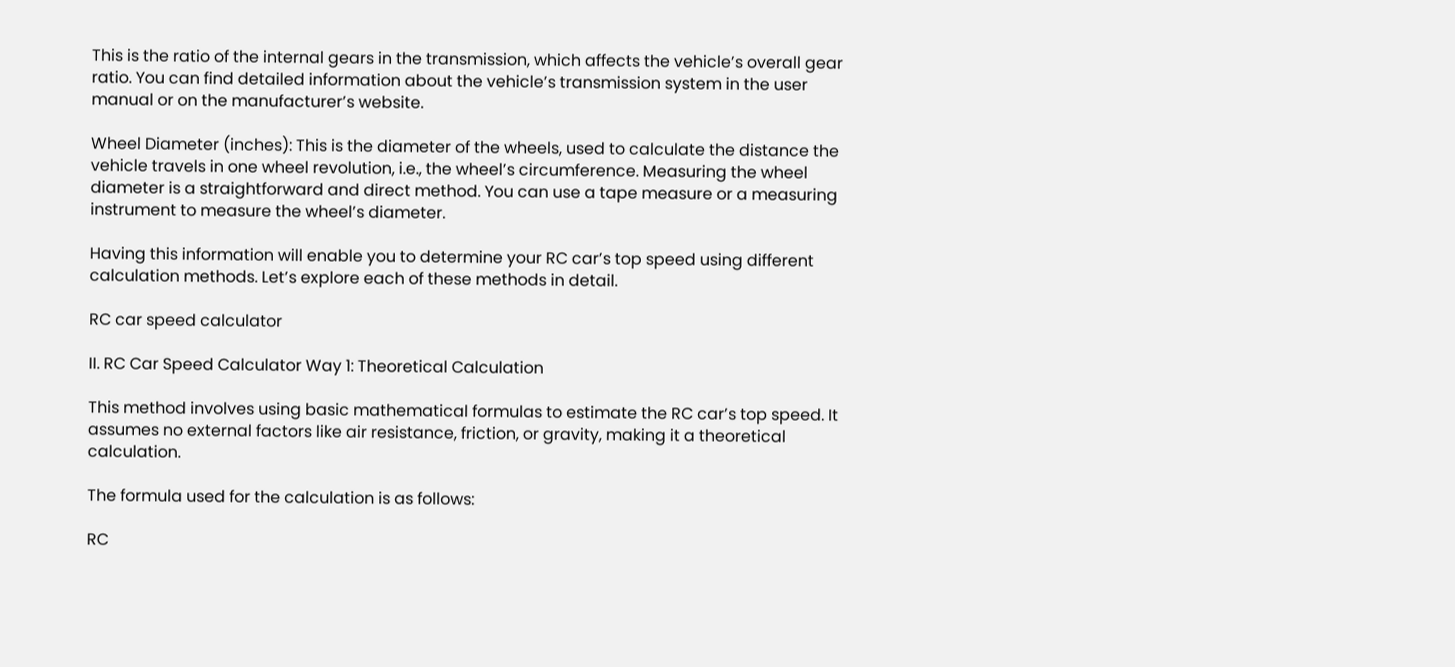This is the ratio of the internal gears in the transmission, which affects the vehicle’s overall gear ratio. You can find detailed information about the vehicle’s transmission system in the user manual or on the manufacturer’s website.

Wheel Diameter (inches): This is the diameter of the wheels, used to calculate the distance the vehicle travels in one wheel revolution, i.e., the wheel’s circumference. Measuring the wheel diameter is a straightforward and direct method. You can use a tape measure or a measuring instrument to measure the wheel’s diameter.

Having this information will enable you to determine your RC car’s top speed using different calculation methods. Let’s explore each of these methods in detail.

RC car speed calculator

II. RC Car Speed Calculator Way 1: Theoretical Calculation

This method involves using basic mathematical formulas to estimate the RC car’s top speed. It assumes no external factors like air resistance, friction, or gravity, making it a theoretical calculation.

The formula used for the calculation is as follows:

RC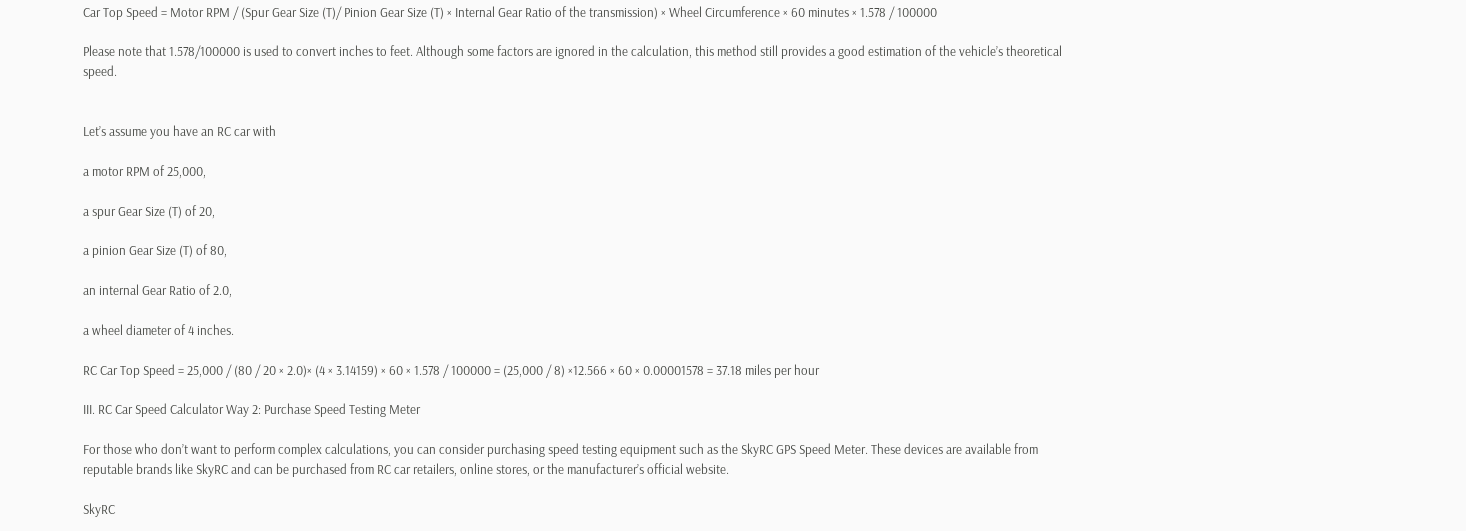Car Top Speed = Motor RPM / (Spur Gear Size (T)/ Pinion Gear Size (T) × Internal Gear Ratio of the transmission) × Wheel Circumference × 60 minutes × 1.578 / 100000

Please note that 1.578/100000 is used to convert inches to feet. Although some factors are ignored in the calculation, this method still provides a good estimation of the vehicle’s theoretical speed.


Let’s assume you have an RC car with

a motor RPM of 25,000,

a spur Gear Size (T) of 20,

a pinion Gear Size (T) of 80,

an internal Gear Ratio of 2.0,

a wheel diameter of 4 inches.

RC Car Top Speed = 25,000 / (80 / 20 × 2.0)× (4 × 3.14159) × 60 × 1.578 / 100000 = (25,000 / 8) ×12.566 × 60 × 0.00001578 = 37.18 miles per hour

III. RC Car Speed Calculator Way 2: Purchase Speed Testing Meter

For those who don’t want to perform complex calculations, you can consider purchasing speed testing equipment such as the SkyRC GPS Speed Meter. These devices are available from reputable brands like SkyRC and can be purchased from RC car retailers, online stores, or the manufacturer’s official website.

SkyRC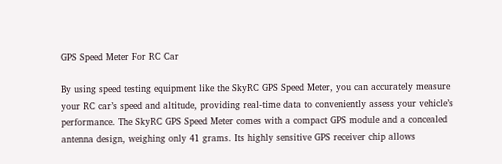GPS Speed Meter For RC Car

By using speed testing equipment like the SkyRC GPS Speed Meter, you can accurately measure your RC car’s speed and altitude, providing real-time data to conveniently assess your vehicle’s performance. The SkyRC GPS Speed Meter comes with a compact GPS module and a concealed antenna design, weighing only 41 grams. Its highly sensitive GPS receiver chip allows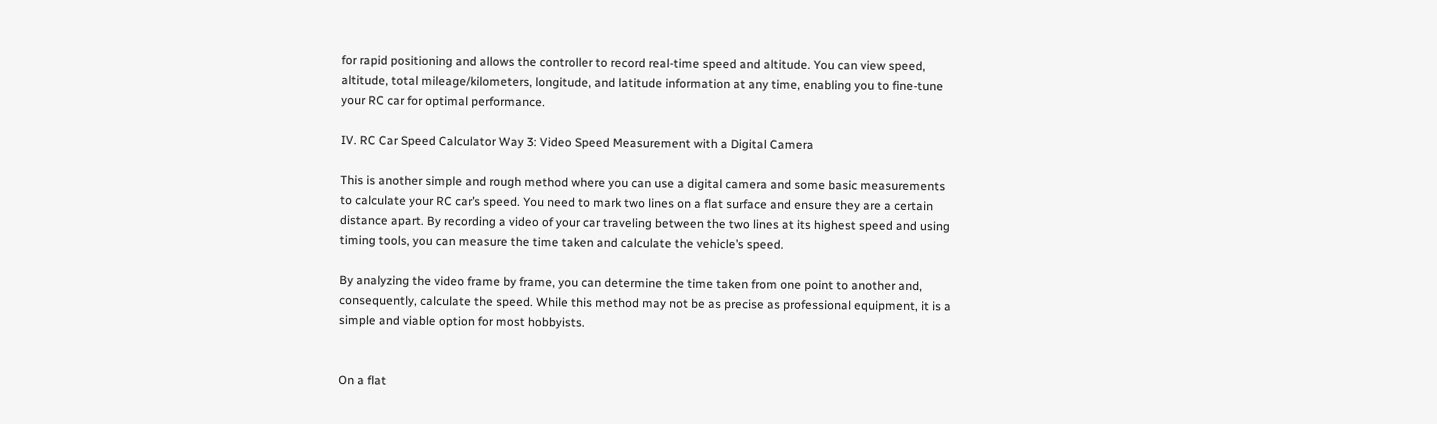for rapid positioning and allows the controller to record real-time speed and altitude. You can view speed, altitude, total mileage/kilometers, longitude, and latitude information at any time, enabling you to fine-tune your RC car for optimal performance.

IV. RC Car Speed Calculator Way 3: Video Speed Measurement with a Digital Camera

This is another simple and rough method where you can use a digital camera and some basic measurements to calculate your RC car’s speed. You need to mark two lines on a flat surface and ensure they are a certain distance apart. By recording a video of your car traveling between the two lines at its highest speed and using timing tools, you can measure the time taken and calculate the vehicle’s speed.

By analyzing the video frame by frame, you can determine the time taken from one point to another and, consequently, calculate the speed. While this method may not be as precise as professional equipment, it is a simple and viable option for most hobbyists.


On a flat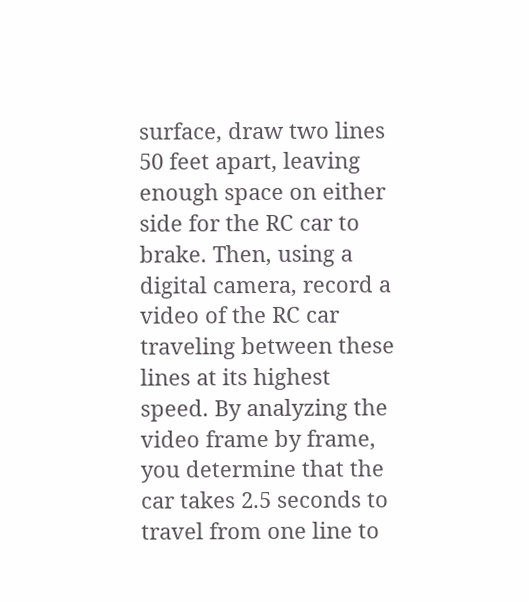surface, draw two lines 50 feet apart, leaving enough space on either side for the RC car to brake. Then, using a digital camera, record a video of the RC car traveling between these lines at its highest speed. By analyzing the video frame by frame, you determine that the car takes 2.5 seconds to travel from one line to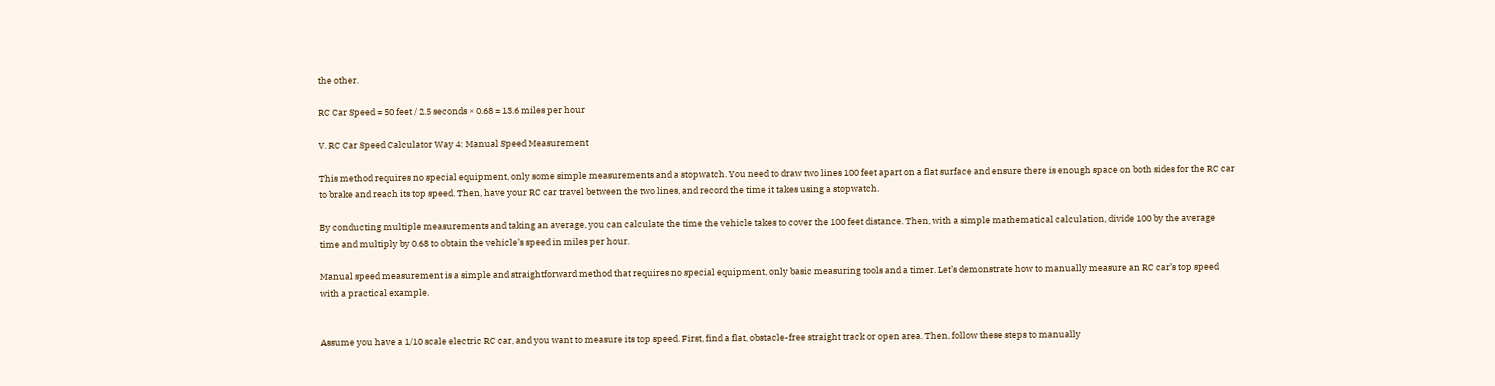the other.

RC Car Speed = 50 feet / 2.5 seconds × 0.68 = 13.6 miles per hour

V. RC Car Speed Calculator Way 4: Manual Speed Measurement

This method requires no special equipment, only some simple measurements and a stopwatch. You need to draw two lines 100 feet apart on a flat surface and ensure there is enough space on both sides for the RC car to brake and reach its top speed. Then, have your RC car travel between the two lines, and record the time it takes using a stopwatch.

By conducting multiple measurements and taking an average, you can calculate the time the vehicle takes to cover the 100 feet distance. Then, with a simple mathematical calculation, divide 100 by the average time and multiply by 0.68 to obtain the vehicle’s speed in miles per hour.

Manual speed measurement is a simple and straightforward method that requires no special equipment, only basic measuring tools and a timer. Let’s demonstrate how to manually measure an RC car’s top speed with a practical example.


Assume you have a 1/10 scale electric RC car, and you want to measure its top speed. First, find a flat, obstacle-free straight track or open area. Then, follow these steps to manually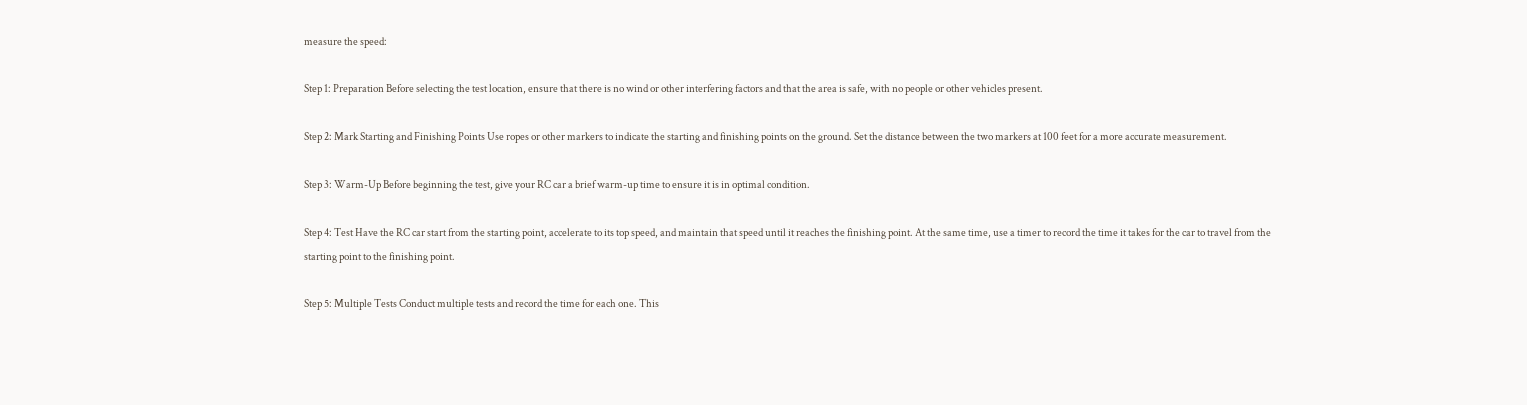measure the speed:

Step 1: Preparation Before selecting the test location, ensure that there is no wind or other interfering factors and that the area is safe, with no people or other vehicles present.

Step 2: Mark Starting and Finishing Points Use ropes or other markers to indicate the starting and finishing points on the ground. Set the distance between the two markers at 100 feet for a more accurate measurement.

Step 3: Warm-Up Before beginning the test, give your RC car a brief warm-up time to ensure it is in optimal condition.

Step 4: Test Have the RC car start from the starting point, accelerate to its top speed, and maintain that speed until it reaches the finishing point. At the same time, use a timer to record the time it takes for the car to travel from the starting point to the finishing point.

Step 5: Multiple Tests Conduct multiple tests and record the time for each one. This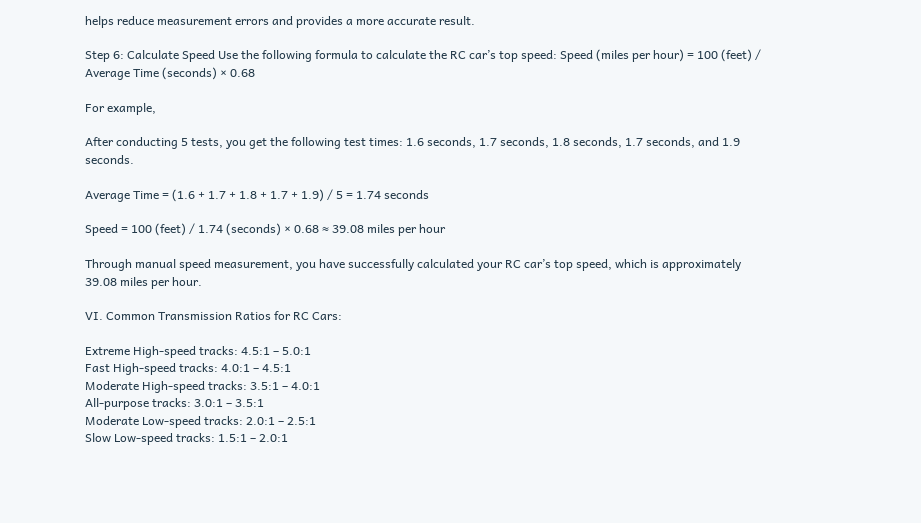helps reduce measurement errors and provides a more accurate result.

Step 6: Calculate Speed Use the following formula to calculate the RC car’s top speed: Speed (miles per hour) = 100 (feet) / Average Time (seconds) × 0.68

For example,

After conducting 5 tests, you get the following test times: 1.6 seconds, 1.7 seconds, 1.8 seconds, 1.7 seconds, and 1.9 seconds.

Average Time = (1.6 + 1.7 + 1.8 + 1.7 + 1.9) / 5 = 1.74 seconds

Speed = 100 (feet) / 1.74 (seconds) × 0.68 ≈ 39.08 miles per hour

Through manual speed measurement, you have successfully calculated your RC car’s top speed, which is approximately 39.08 miles per hour.

VI. Common Transmission Ratios for RC Cars:

Extreme High-speed tracks: 4.5:1 – 5.0:1
Fast High-speed tracks: 4.0:1 – 4.5:1
Moderate High-speed tracks: 3.5:1 – 4.0:1
All-purpose tracks: 3.0:1 – 3.5:1
Moderate Low-speed tracks: 2.0:1 – 2.5:1
Slow Low-speed tracks: 1.5:1 – 2.0:1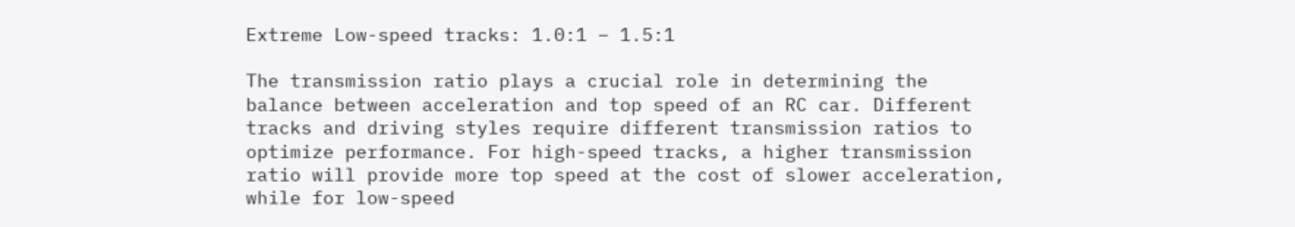Extreme Low-speed tracks: 1.0:1 – 1.5:1

The transmission ratio plays a crucial role in determining the balance between acceleration and top speed of an RC car. Different tracks and driving styles require different transmission ratios to optimize performance. For high-speed tracks, a higher transmission ratio will provide more top speed at the cost of slower acceleration, while for low-speed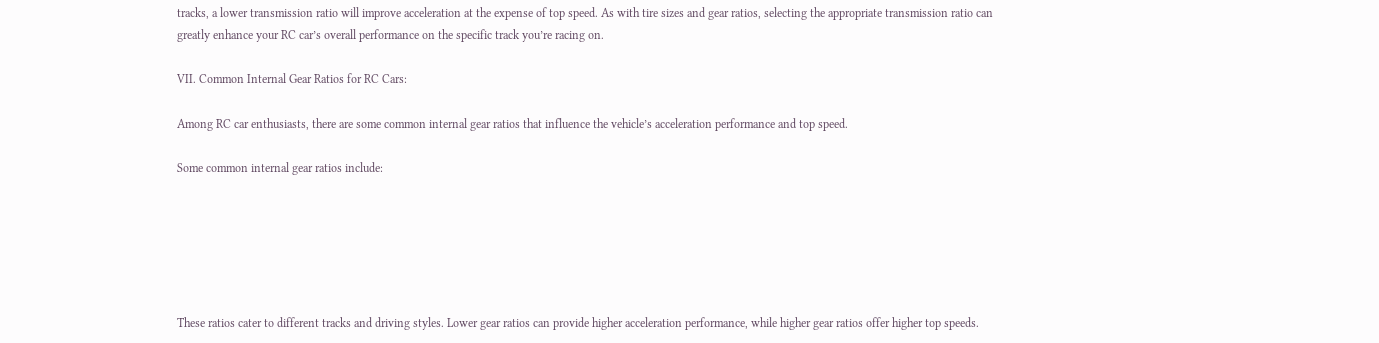tracks, a lower transmission ratio will improve acceleration at the expense of top speed. As with tire sizes and gear ratios, selecting the appropriate transmission ratio can greatly enhance your RC car’s overall performance on the specific track you’re racing on.

VII. Common Internal Gear Ratios for RC Cars:

Among RC car enthusiasts, there are some common internal gear ratios that influence the vehicle’s acceleration performance and top speed.

Some common internal gear ratios include:






These ratios cater to different tracks and driving styles. Lower gear ratios can provide higher acceleration performance, while higher gear ratios offer higher top speeds.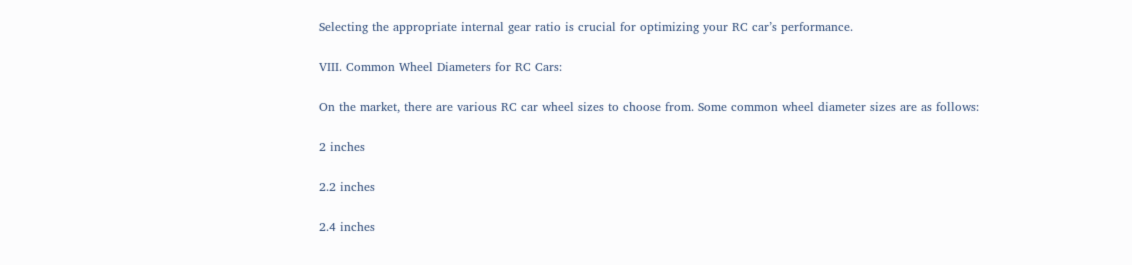Selecting the appropriate internal gear ratio is crucial for optimizing your RC car’s performance.

VIII. Common Wheel Diameters for RC Cars:

On the market, there are various RC car wheel sizes to choose from. Some common wheel diameter sizes are as follows:

2 inches

2.2 inches

2.4 inches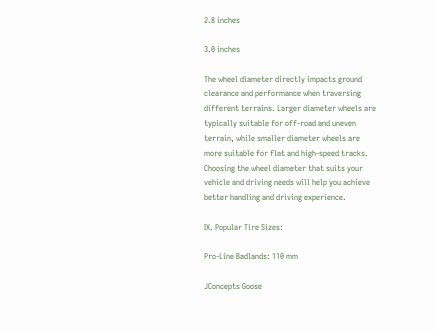2.8 inches

3.0 inches

The wheel diameter directly impacts ground clearance and performance when traversing different terrains. Larger diameter wheels are typically suitable for off-road and uneven terrain, while smaller diameter wheels are more suitable for flat and high-speed tracks. Choosing the wheel diameter that suits your vehicle and driving needs will help you achieve better handling and driving experience.

IX. Popular Tire Sizes:

Pro-Line Badlands: 110 mm

JConcepts Goose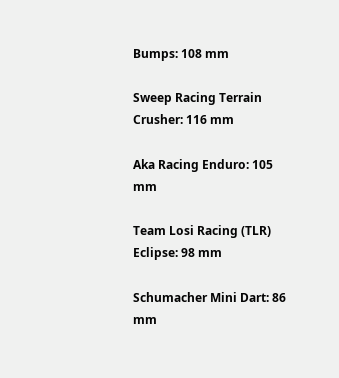Bumps: 108 mm

Sweep Racing Terrain Crusher: 116 mm

Aka Racing Enduro: 105 mm

Team Losi Racing (TLR) Eclipse: 98 mm

Schumacher Mini Dart: 86 mm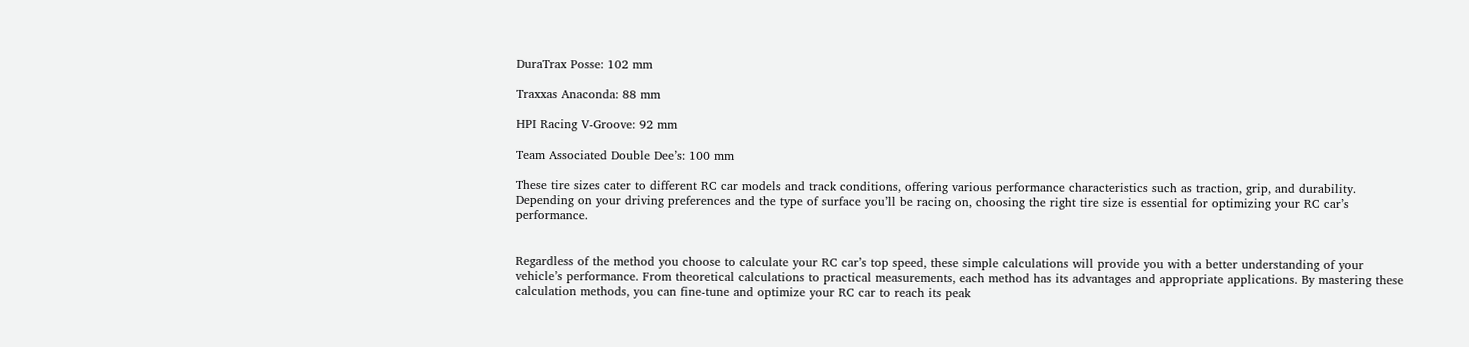DuraTrax Posse: 102 mm

Traxxas Anaconda: 88 mm

HPI Racing V-Groove: 92 mm

Team Associated Double Dee’s: 100 mm

These tire sizes cater to different RC car models and track conditions, offering various performance characteristics such as traction, grip, and durability. Depending on your driving preferences and the type of surface you’ll be racing on, choosing the right tire size is essential for optimizing your RC car’s performance.


Regardless of the method you choose to calculate your RC car’s top speed, these simple calculations will provide you with a better understanding of your vehicle’s performance. From theoretical calculations to practical measurements, each method has its advantages and appropriate applications. By mastering these calculation methods, you can fine-tune and optimize your RC car to reach its peak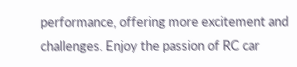performance, offering more excitement and challenges. Enjoy the passion of RC car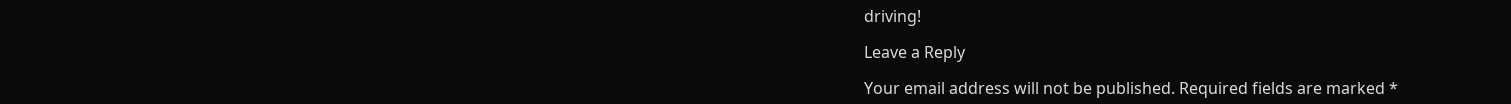driving!

Leave a Reply

Your email address will not be published. Required fields are marked *